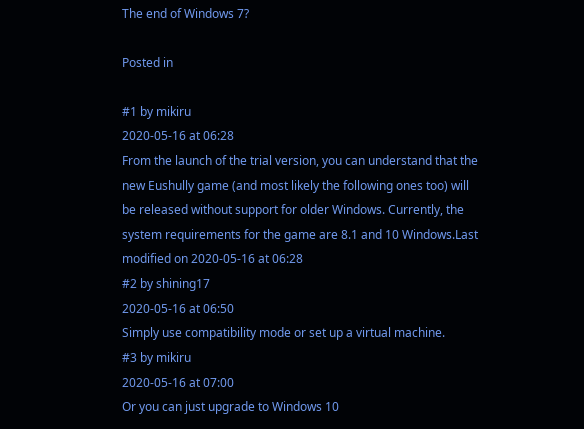The end of Windows 7?

Posted in

#1 by mikiru
2020-05-16 at 06:28
From the launch of the trial version, you can understand that the new Eushully game (and most likely the following ones too) will be released without support for older Windows. Currently, the system requirements for the game are 8.1 and 10 Windows.Last modified on 2020-05-16 at 06:28
#2 by shining17
2020-05-16 at 06:50
Simply use compatibility mode or set up a virtual machine.
#3 by mikiru
2020-05-16 at 07:00
Or you can just upgrade to Windows 10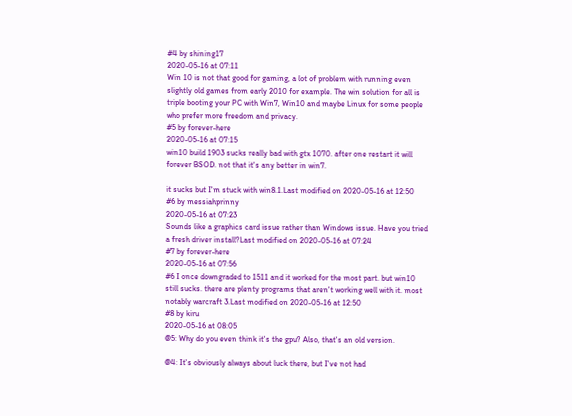#4 by shining17
2020-05-16 at 07:11
Win 10 is not that good for gaming, a lot of problem with running even slightly old games from early 2010 for example. The win solution for all is triple booting your PC with Win7, Win10 and maybe Linux for some people who prefer more freedom and privacy.
#5 by forever-here
2020-05-16 at 07:15
win10 build 1903 sucks really bad with gtx 1070. after one restart it will forever BSOD. not that it's any better in win7.

it sucks but I'm stuck with win8.1.Last modified on 2020-05-16 at 12:50
#6 by messiahprinny
2020-05-16 at 07:23
Sounds like a graphics card issue rather than Windows issue. Have you tried a fresh driver install?Last modified on 2020-05-16 at 07:24
#7 by forever-here
2020-05-16 at 07:56
#6 I once downgraded to 1511 and it worked for the most part. but win10 still sucks. there are plenty programs that aren't working well with it. most notably warcraft 3.Last modified on 2020-05-16 at 12:50
#8 by kiru
2020-05-16 at 08:05
@5: Why do you even think it's the gpu? Also, that's an old version.

@4: It's obviously always about luck there, but I've not had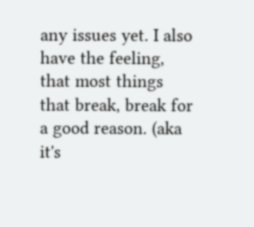any issues yet. I also have the feeling, that most things that break, break for a good reason. (aka it's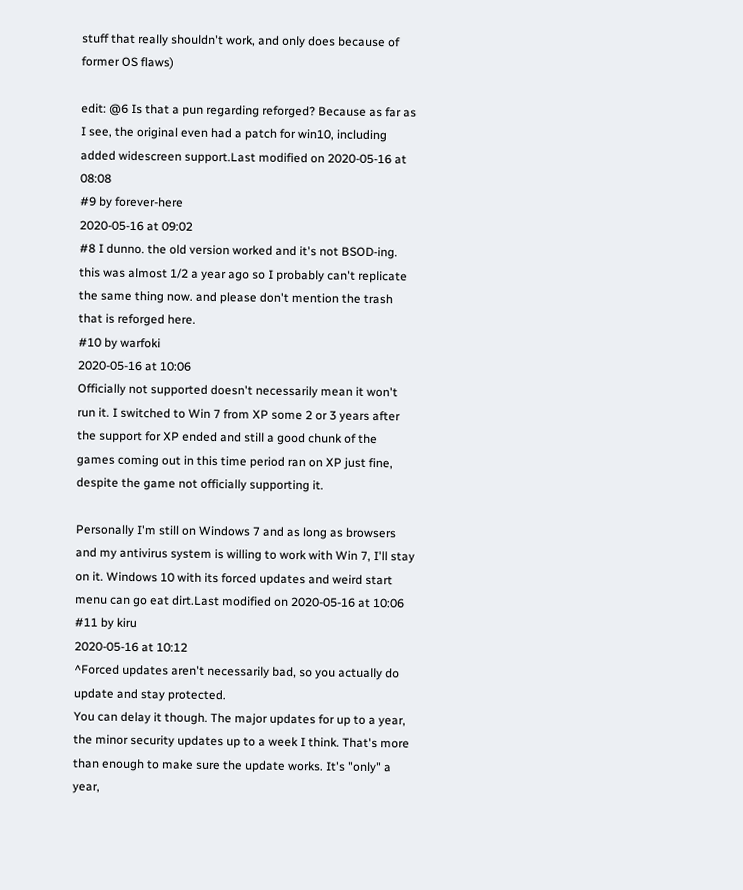stuff that really shouldn't work, and only does because of former OS flaws)

edit: @6 Is that a pun regarding reforged? Because as far as I see, the original even had a patch for win10, including added widescreen support.Last modified on 2020-05-16 at 08:08
#9 by forever-here
2020-05-16 at 09:02
#8 I dunno. the old version worked and it's not BSOD-ing. this was almost 1/2 a year ago so I probably can't replicate the same thing now. and please don't mention the trash that is reforged here.
#10 by warfoki
2020-05-16 at 10:06
Officially not supported doesn't necessarily mean it won't run it. I switched to Win 7 from XP some 2 or 3 years after the support for XP ended and still a good chunk of the games coming out in this time period ran on XP just fine, despite the game not officially supporting it.

Personally I'm still on Windows 7 and as long as browsers and my antivirus system is willing to work with Win 7, I'll stay on it. Windows 10 with its forced updates and weird start menu can go eat dirt.Last modified on 2020-05-16 at 10:06
#11 by kiru
2020-05-16 at 10:12
^Forced updates aren't necessarily bad, so you actually do update and stay protected.
You can delay it though. The major updates for up to a year, the minor security updates up to a week I think. That's more than enough to make sure the update works. It's "only" a year,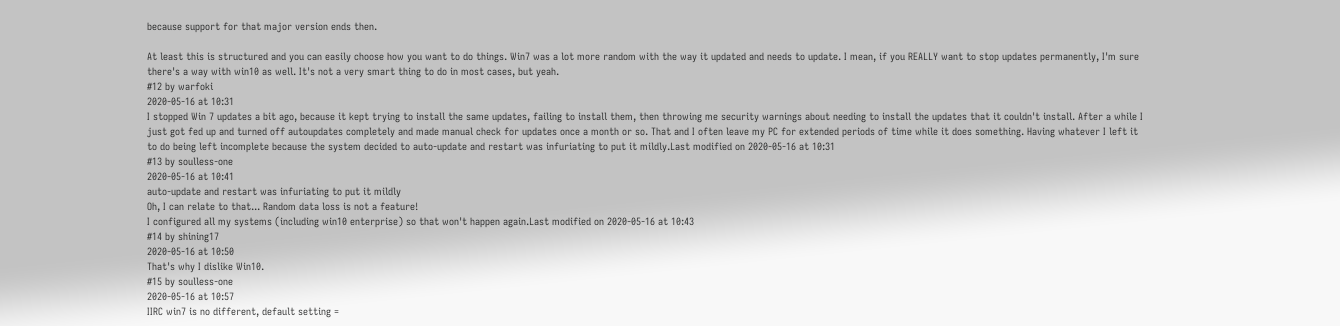because support for that major version ends then.

At least this is structured and you can easily choose how you want to do things. Win7 was a lot more random with the way it updated and needs to update. I mean, if you REALLY want to stop updates permanently, I'm sure there's a way with win10 as well. It's not a very smart thing to do in most cases, but yeah.
#12 by warfoki
2020-05-16 at 10:31
I stopped Win 7 updates a bit ago, because it kept trying to install the same updates, failing to install them, then throwing me security warnings about needing to install the updates that it couldn't install. After a while I just got fed up and turned off autoupdates completely and made manual check for updates once a month or so. That and I often leave my PC for extended periods of time while it does something. Having whatever I left it to do being left incomplete because the system decided to auto-update and restart was infuriating to put it mildly.Last modified on 2020-05-16 at 10:31
#13 by soulless-one
2020-05-16 at 10:41
auto-update and restart was infuriating to put it mildly
Oh, I can relate to that... Random data loss is not a feature!
I configured all my systems (including win10 enterprise) so that won't happen again.Last modified on 2020-05-16 at 10:43
#14 by shining17
2020-05-16 at 10:50
That's why I dislike Win10.
#15 by soulless-one
2020-05-16 at 10:57
IIRC win7 is no different, default setting =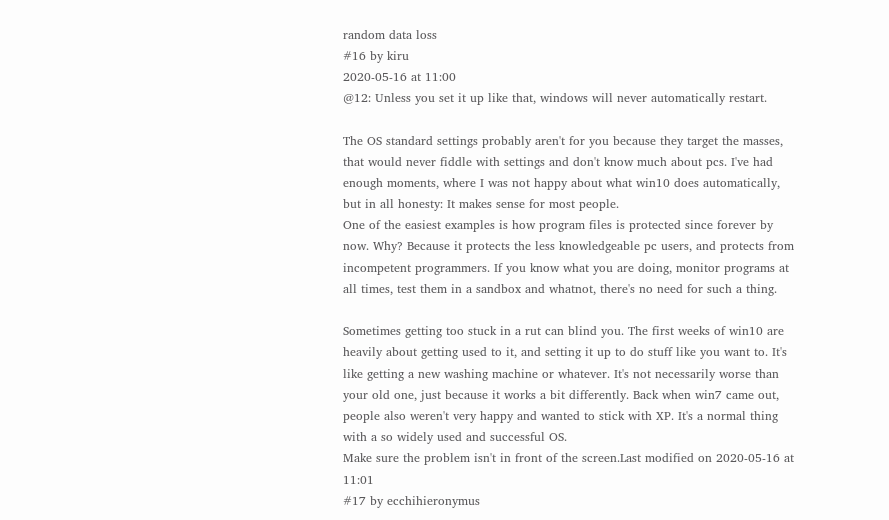random data loss
#16 by kiru
2020-05-16 at 11:00
@12: Unless you set it up like that, windows will never automatically restart.

The OS standard settings probably aren't for you because they target the masses, that would never fiddle with settings and don't know much about pcs. I've had enough moments, where I was not happy about what win10 does automatically, but in all honesty: It makes sense for most people.
One of the easiest examples is how program files is protected since forever by now. Why? Because it protects the less knowledgeable pc users, and protects from incompetent programmers. If you know what you are doing, monitor programs at all times, test them in a sandbox and whatnot, there's no need for such a thing.

Sometimes getting too stuck in a rut can blind you. The first weeks of win10 are heavily about getting used to it, and setting it up to do stuff like you want to. It's like getting a new washing machine or whatever. It's not necessarily worse than your old one, just because it works a bit differently. Back when win7 came out, people also weren't very happy and wanted to stick with XP. It's a normal thing with a so widely used and successful OS.
Make sure the problem isn't in front of the screen.Last modified on 2020-05-16 at 11:01
#17 by ecchihieronymus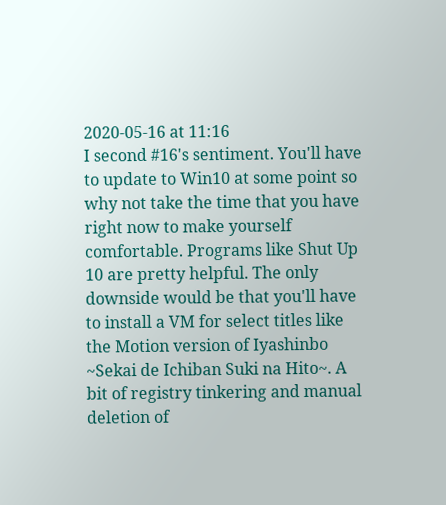2020-05-16 at 11:16
I second #16's sentiment. You'll have to update to Win10 at some point so why not take the time that you have right now to make yourself comfortable. Programs like Shut Up 10 are pretty helpful. The only downside would be that you'll have to install a VM for select titles like the Motion version of Iyashinbo ~Sekai de Ichiban Suki na Hito~. A bit of registry tinkering and manual deletion of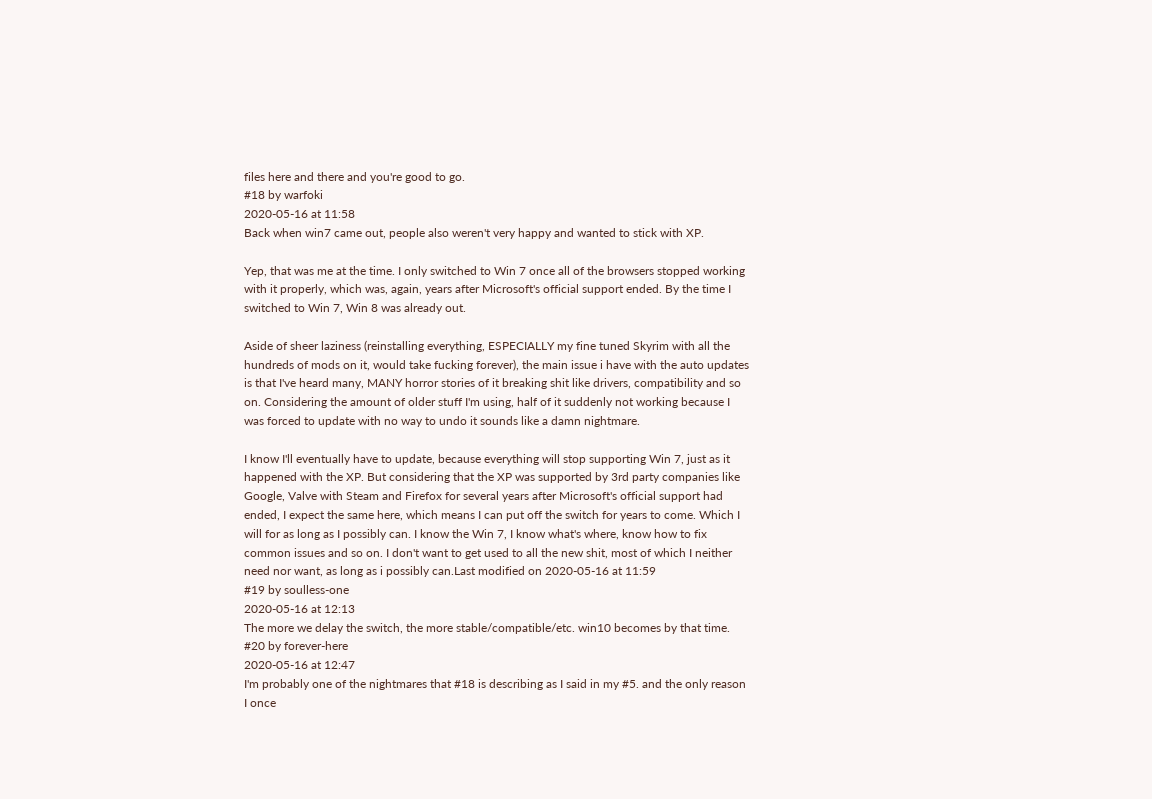files here and there and you're good to go.
#18 by warfoki
2020-05-16 at 11:58
Back when win7 came out, people also weren't very happy and wanted to stick with XP.

Yep, that was me at the time. I only switched to Win 7 once all of the browsers stopped working with it properly, which was, again, years after Microsoft's official support ended. By the time I switched to Win 7, Win 8 was already out.

Aside of sheer laziness (reinstalling everything, ESPECIALLY my fine tuned Skyrim with all the hundreds of mods on it, would take fucking forever), the main issue i have with the auto updates is that I've heard many, MANY horror stories of it breaking shit like drivers, compatibility and so on. Considering the amount of older stuff I'm using, half of it suddenly not working because I was forced to update with no way to undo it sounds like a damn nightmare.

I know I'll eventually have to update, because everything will stop supporting Win 7, just as it happened with the XP. But considering that the XP was supported by 3rd party companies like Google, Valve with Steam and Firefox for several years after Microsoft's official support had ended, I expect the same here, which means I can put off the switch for years to come. Which I will for as long as I possibly can. I know the Win 7, I know what's where, know how to fix common issues and so on. I don't want to get used to all the new shit, most of which I neither need nor want, as long as i possibly can.Last modified on 2020-05-16 at 11:59
#19 by soulless-one
2020-05-16 at 12:13
The more we delay the switch, the more stable/compatible/etc. win10 becomes by that time.
#20 by forever-here
2020-05-16 at 12:47
I'm probably one of the nightmares that #18 is describing as I said in my #5. and the only reason I once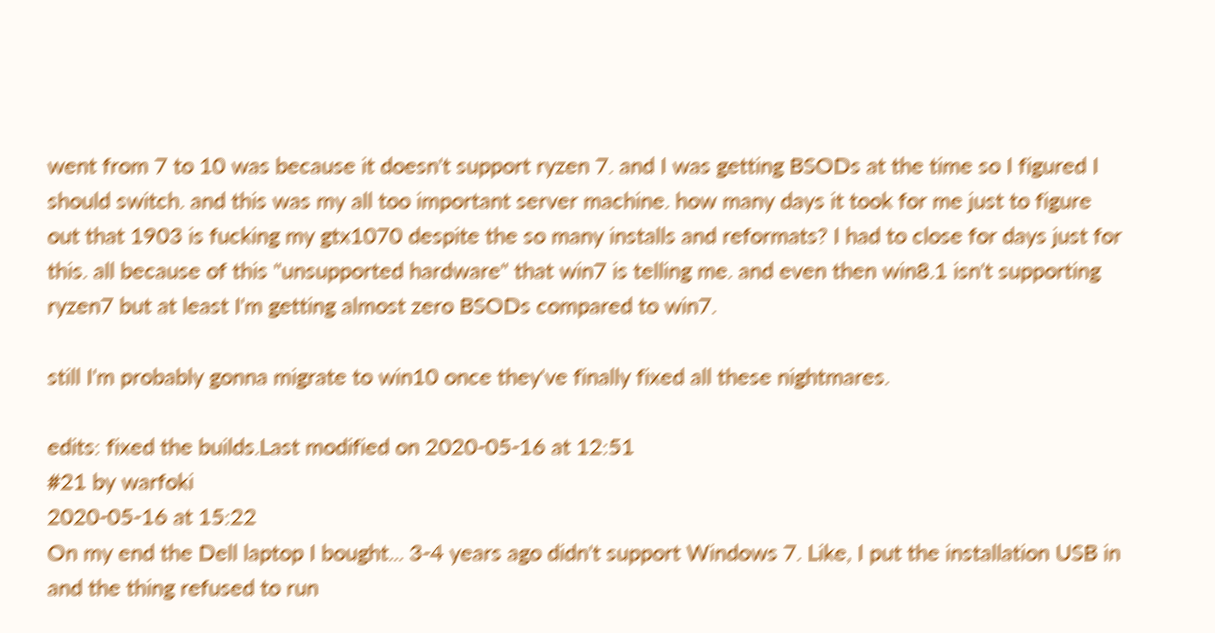went from 7 to 10 was because it doesn't support ryzen 7. and I was getting BSODs at the time so I figured I should switch. and this was my all too important server machine. how many days it took for me just to figure out that 1903 is fucking my gtx1070 despite the so many installs and reformats? I had to close for days just for this. all because of this "unsupported hardware" that win7 is telling me. and even then win8.1 isn't supporting ryzen7 but at least I'm getting almost zero BSODs compared to win7.

still I'm probably gonna migrate to win10 once they've finally fixed all these nightmares.

edits: fixed the builds.Last modified on 2020-05-16 at 12:51
#21 by warfoki
2020-05-16 at 15:22
On my end the Dell laptop I bought... 3-4 years ago didn't support Windows 7. Like, I put the installation USB in and the thing refused to run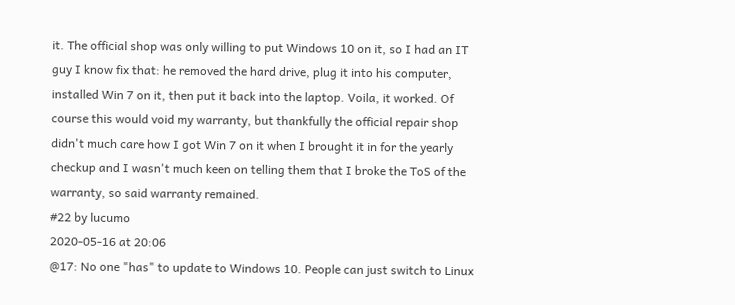it. The official shop was only willing to put Windows 10 on it, so I had an IT guy I know fix that: he removed the hard drive, plug it into his computer, installed Win 7 on it, then put it back into the laptop. Voila, it worked. Of course this would void my warranty, but thankfully the official repair shop didn't much care how I got Win 7 on it when I brought it in for the yearly checkup and I wasn't much keen on telling them that I broke the ToS of the warranty, so said warranty remained.
#22 by lucumo
2020-05-16 at 20:06
@17: No one "has" to update to Windows 10. People can just switch to Linux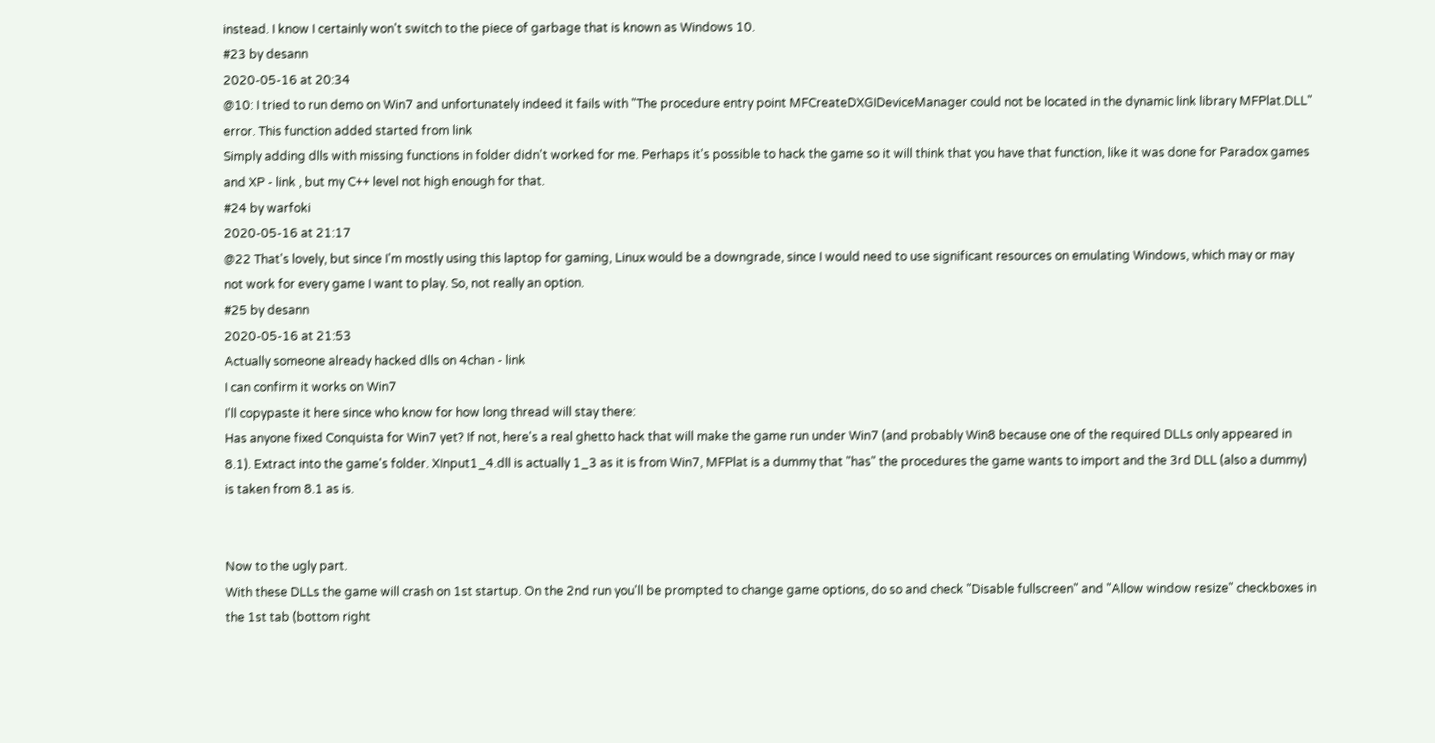instead. I know I certainly won't switch to the piece of garbage that is known as Windows 10.
#23 by desann
2020-05-16 at 20:34
@10: I tried to run demo on Win7 and unfortunately indeed it fails with "The procedure entry point MFCreateDXGIDeviceManager could not be located in the dynamic link library MFPlat.DLL" error. This function added started from link
Simply adding dlls with missing functions in folder didn't worked for me. Perhaps it's possible to hack the game so it will think that you have that function, like it was done for Paradox games and XP - link , but my C++ level not high enough for that.
#24 by warfoki
2020-05-16 at 21:17
@22 That's lovely, but since I'm mostly using this laptop for gaming, Linux would be a downgrade, since I would need to use significant resources on emulating Windows, which may or may not work for every game I want to play. So, not really an option.
#25 by desann
2020-05-16 at 21:53
Actually someone already hacked dlls on 4chan - link
I can confirm it works on Win7
I'll copypaste it here since who know for how long thread will stay there:
Has anyone fixed Conquista for Win7 yet? If not, here's a real ghetto hack that will make the game run under Win7 (and probably Win8 because one of the required DLLs only appeared in 8.1). Extract into the game's folder. XInput1_4.dll is actually 1_3 as it is from Win7, MFPlat is a dummy that "has" the procedures the game wants to import and the 3rd DLL (also a dummy) is taken from 8.1 as is.


Now to the ugly part.
With these DLLs the game will crash on 1st startup. On the 2nd run you'll be prompted to change game options, do so and check "Disable fullscreen" and "Allow window resize" checkboxes in the 1st tab (bottom right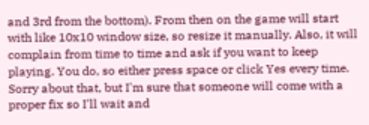and 3rd from the bottom). From then on the game will start with like 10x10 window size, so resize it manually. Also, it will complain from time to time and ask if you want to keep playing. You do, so either press space or click Yes every time. Sorry about that, but I'm sure that someone will come with a proper fix so I'll wait and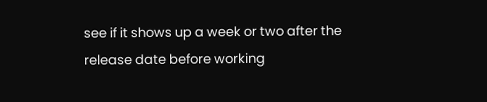see if it shows up a week or two after the release date before working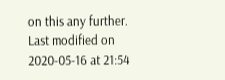on this any further.
Last modified on 2020-05-16 at 21:54